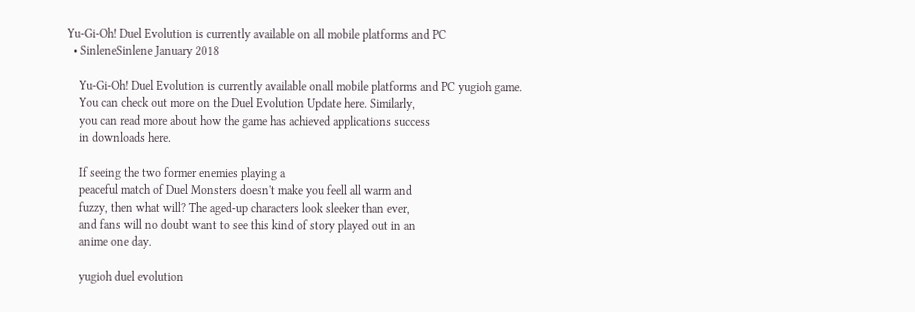Yu-Gi-Oh! Duel Evolution is currently available on all mobile platforms and PC
  • SinleneSinlene January 2018

    Yu-Gi-Oh! Duel Evolution is currently available onall mobile platforms and PC yugioh game.
    You can check out more on the Duel Evolution Update here. Similarly,
    you can read more about how the game has achieved applications success
    in downloads here.

    If seeing the two former enemies playing a
    peaceful match of Duel Monsters doesn't make you feell all warm and
    fuzzy, then what will? The aged-up characters look sleeker than ever,
    and fans will no doubt want to see this kind of story played out in an
    anime one day.

    yugioh duel evolution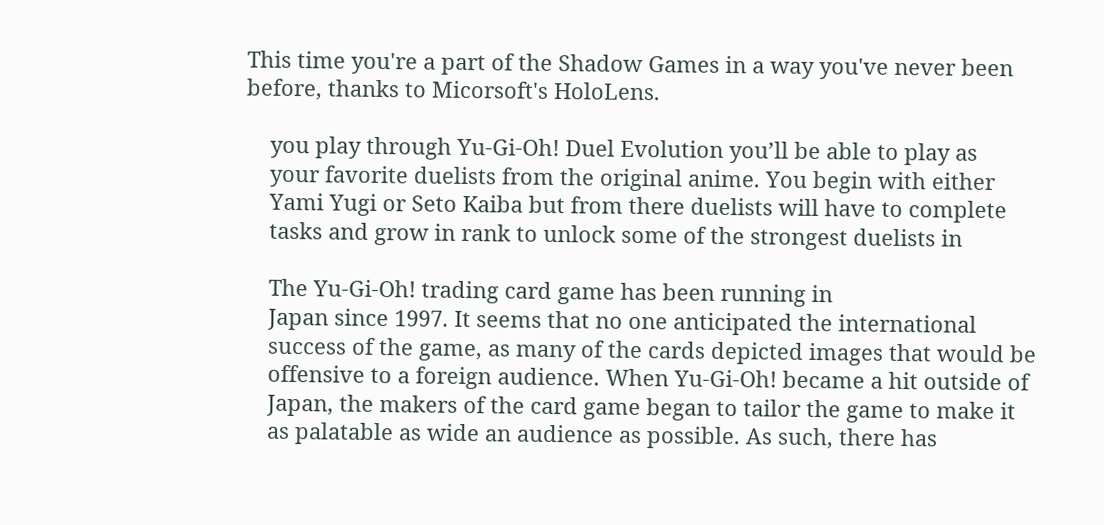This time you're a part of the Shadow Games in a way you've never been before, thanks to Micorsoft's HoloLens.

    you play through Yu-Gi-Oh! Duel Evolution you’ll be able to play as
    your favorite duelists from the original anime. You begin with either
    Yami Yugi or Seto Kaiba but from there duelists will have to complete
    tasks and grow in rank to unlock some of the strongest duelists in

    The Yu-Gi-Oh! trading card game has been running in
    Japan since 1997. It seems that no one anticipated the international
    success of the game, as many of the cards depicted images that would be
    offensive to a foreign audience. When Yu-Gi-Oh! became a hit outside of
    Japan, the makers of the card game began to tailor the game to make it
    as palatable as wide an audience as possible. As such, there has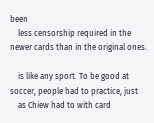been
    less censorship required in the newer cards than in the original ones.

    is like any sport. To be good at soccer, people had to practice, just
    as Chiew had to with card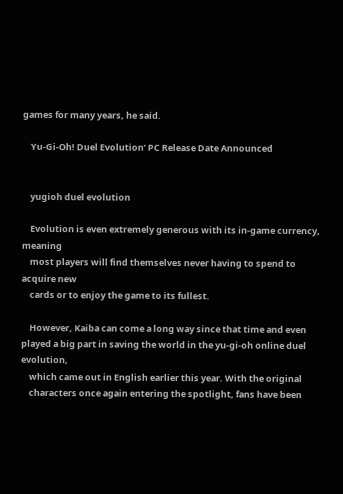games for many years, he said.

    Yu-Gi-Oh! Duel Evolution’ PC Release Date Announced


    yugioh duel evolution

    Evolution is even extremely generous with its in-game currency, meaning
    most players will find themselves never having to spend to acquire new
    cards or to enjoy the game to its fullest.

    However, Kaiba can come a long way since that time and even played a big part in saving the world in the yu-gi-oh online duel evolution,
    which came out in English earlier this year. With the original
    characters once again entering the spotlight, fans have been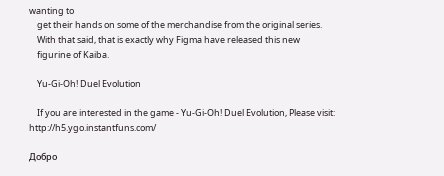wanting to
    get their hands on some of the merchandise from the original series.
    With that said, that is exactly why Figma have released this new
    figurine of Kaiba.

    Yu-Gi-Oh! Duel Evolution

    If you are interested in the game - Yu-Gi-Oh! Duel Evolution, Please visit: http://h5.ygo.instantfuns.com/

Добро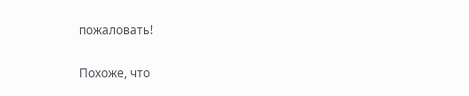пожаловать!

Похоже, что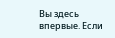Вы здесь впервые. Если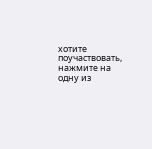хотите поучаствовать, нажмите на одну из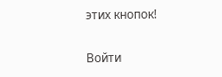этих кнопок!

Войти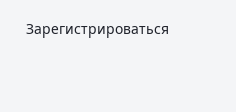Зарегистрироваться